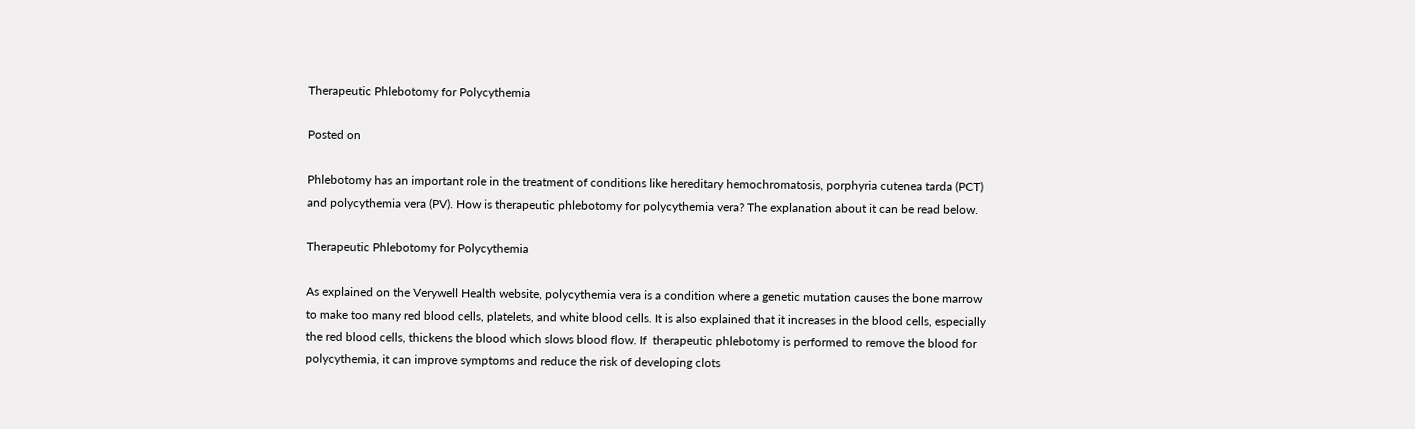Therapeutic Phlebotomy for Polycythemia

Posted on

Phlebotomy has an important role in the treatment of conditions like hereditary hemochromatosis, porphyria cutenea tarda (PCT) and polycythemia vera (PV). How is therapeutic phlebotomy for polycythemia vera? The explanation about it can be read below.

Therapeutic Phlebotomy for Polycythemia

As explained on the Verywell Health website, polycythemia vera is a condition where a genetic mutation causes the bone marrow to make too many red blood cells, platelets, and white blood cells. It is also explained that it increases in the blood cells, especially the red blood cells, thickens the blood which slows blood flow. If  therapeutic phlebotomy is performed to remove the blood for polycythemia, it can improve symptoms and reduce the risk of developing clots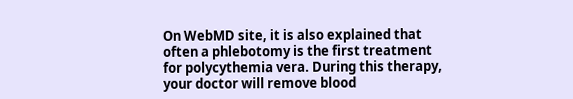On WebMD site, it is also explained that often a phlebotomy is the first treatment for polycythemia vera. During this therapy, your doctor will remove blood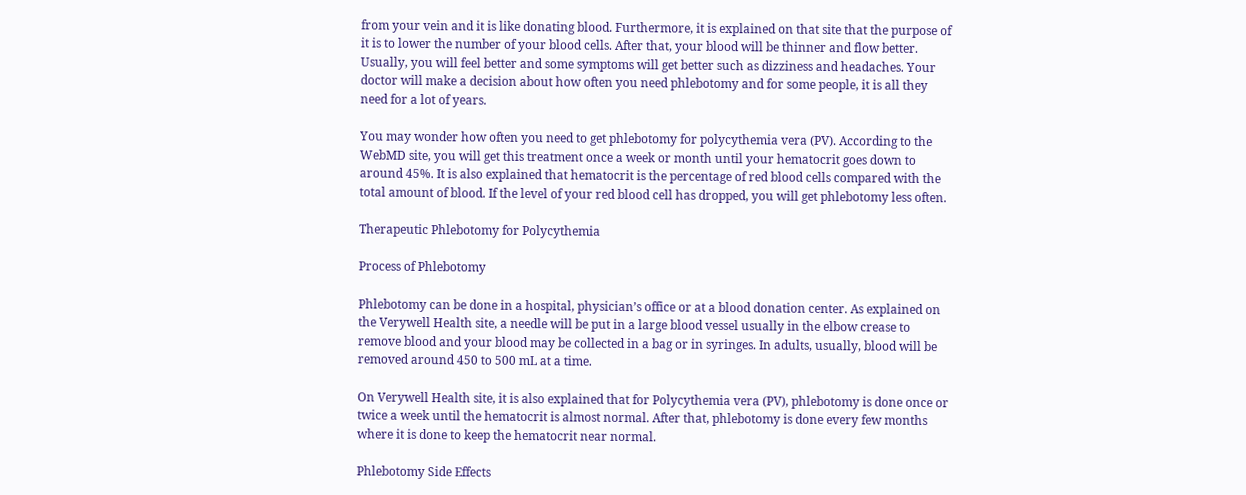from your vein and it is like donating blood. Furthermore, it is explained on that site that the purpose of it is to lower the number of your blood cells. After that, your blood will be thinner and flow better. Usually, you will feel better and some symptoms will get better such as dizziness and headaches. Your doctor will make a decision about how often you need phlebotomy and for some people, it is all they need for a lot of years.

You may wonder how often you need to get phlebotomy for polycythemia vera (PV). According to the WebMD site, you will get this treatment once a week or month until your hematocrit goes down to around 45%. It is also explained that hematocrit is the percentage of red blood cells compared with the total amount of blood. If the level of your red blood cell has dropped, you will get phlebotomy less often.

Therapeutic Phlebotomy for Polycythemia

Process of Phlebotomy

Phlebotomy can be done in a hospital, physician’s office or at a blood donation center. As explained on the Verywell Health site, a needle will be put in a large blood vessel usually in the elbow crease to remove blood and your blood may be collected in a bag or in syringes. In adults, usually, blood will be removed around 450 to 500 mL at a time.

On Verywell Health site, it is also explained that for Polycythemia vera (PV), phlebotomy is done once or twice a week until the hematocrit is almost normal. After that, phlebotomy is done every few months where it is done to keep the hematocrit near normal.

Phlebotomy Side Effects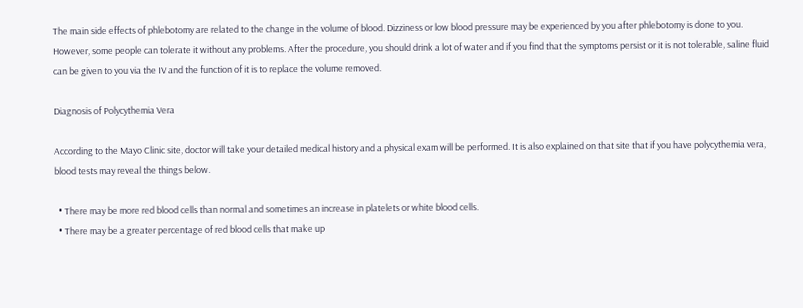The main side effects of phlebotomy are related to the change in the volume of blood. Dizziness or low blood pressure may be experienced by you after phlebotomy is done to you. However, some people can tolerate it without any problems. After the procedure, you should drink a lot of water and if you find that the symptoms persist or it is not tolerable, saline fluid can be given to you via the IV and the function of it is to replace the volume removed.

Diagnosis of Polycythemia Vera

According to the Mayo Clinic site, doctor will take your detailed medical history and a physical exam will be performed. It is also explained on that site that if you have polycythemia vera, blood tests may reveal the things below.

  • There may be more red blood cells than normal and sometimes an increase in platelets or white blood cells.
  • There may be a greater percentage of red blood cells that make up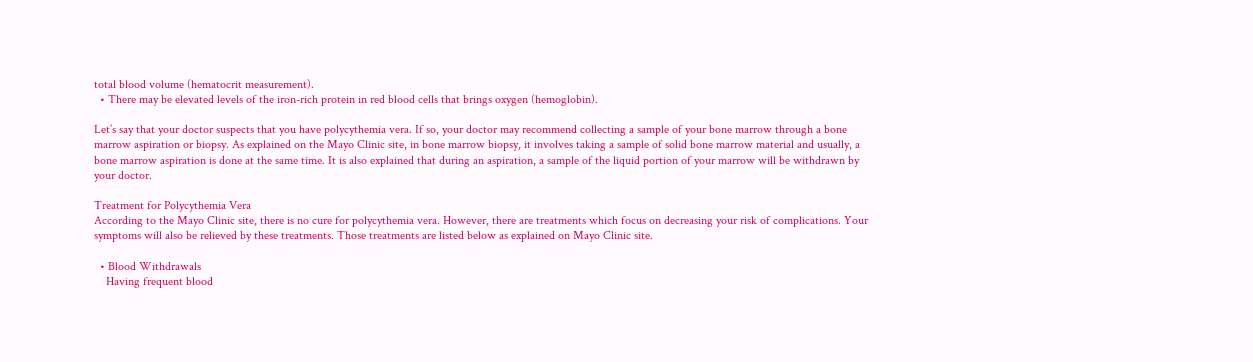total blood volume (hematocrit measurement).
  • There may be elevated levels of the iron-rich protein in red blood cells that brings oxygen (hemoglobin).

Let’s say that your doctor suspects that you have polycythemia vera. If so, your doctor may recommend collecting a sample of your bone marrow through a bone marrow aspiration or biopsy. As explained on the Mayo Clinic site, in bone marrow biopsy, it involves taking a sample of solid bone marrow material and usually, a bone marrow aspiration is done at the same time. It is also explained that during an aspiration, a sample of the liquid portion of your marrow will be withdrawn by your doctor.

Treatment for Polycythemia Vera
According to the Mayo Clinic site, there is no cure for polycythemia vera. However, there are treatments which focus on decreasing your risk of complications. Your symptoms will also be relieved by these treatments. Those treatments are listed below as explained on Mayo Clinic site.

  • Blood Withdrawals
    Having frequent blood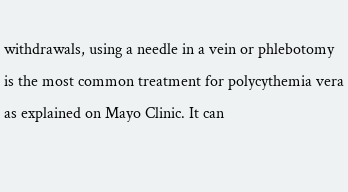withdrawals, using a needle in a vein or phlebotomy is the most common treatment for polycythemia vera as explained on Mayo Clinic. It can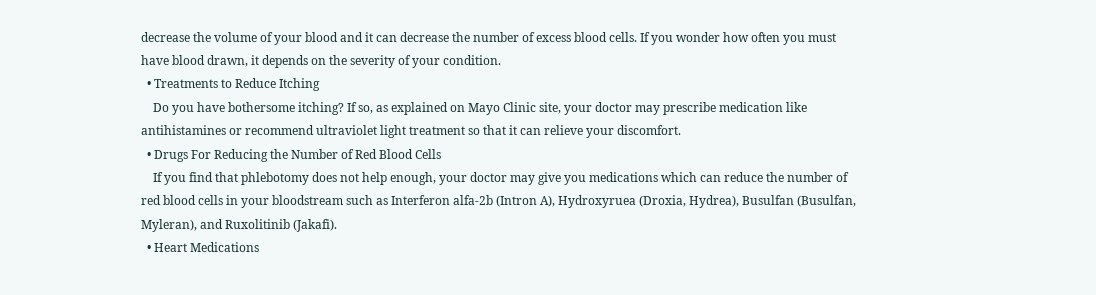decrease the volume of your blood and it can decrease the number of excess blood cells. If you wonder how often you must have blood drawn, it depends on the severity of your condition.
  • Treatments to Reduce Itching
    Do you have bothersome itching? If so, as explained on Mayo Clinic site, your doctor may prescribe medication like antihistamines or recommend ultraviolet light treatment so that it can relieve your discomfort.
  • Drugs For Reducing the Number of Red Blood Cells
    If you find that phlebotomy does not help enough, your doctor may give you medications which can reduce the number of red blood cells in your bloodstream such as Interferon alfa-2b (Intron A), Hydroxyruea (Droxia, Hydrea), Busulfan (Busulfan, Myleran), and Ruxolitinib (Jakafi).
  • Heart Medications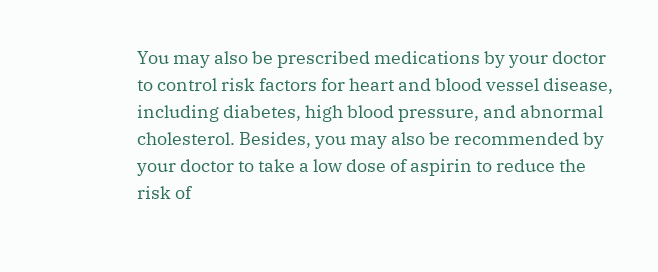You may also be prescribed medications by your doctor to control risk factors for heart and blood vessel disease, including diabetes, high blood pressure, and abnormal cholesterol. Besides, you may also be recommended by your doctor to take a low dose of aspirin to reduce the risk of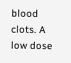blood clots. A low dose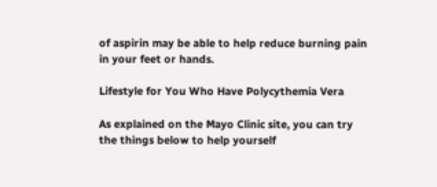of aspirin may be able to help reduce burning pain in your feet or hands.

Lifestyle for You Who Have Polycythemia Vera

As explained on the Mayo Clinic site, you can try the things below to help yourself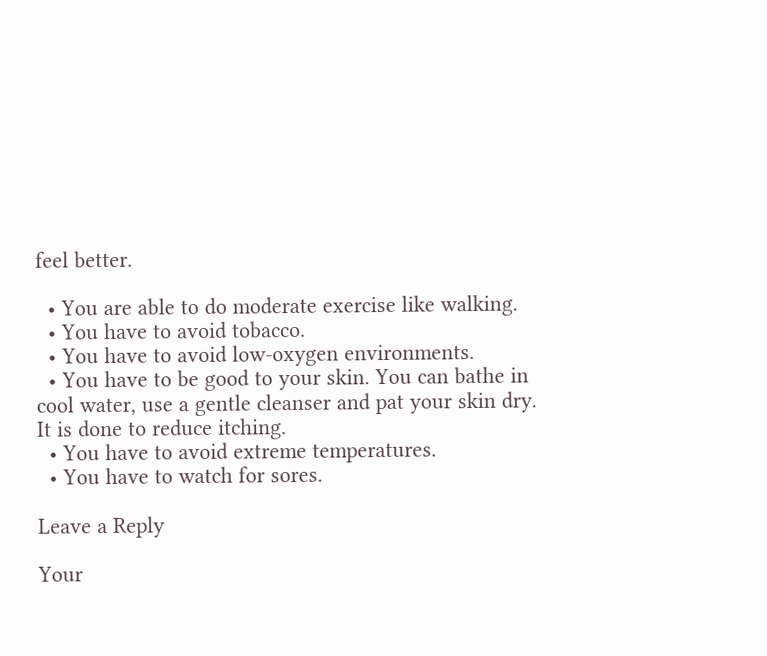feel better.

  • You are able to do moderate exercise like walking.
  • You have to avoid tobacco.
  • You have to avoid low-oxygen environments.
  • You have to be good to your skin. You can bathe in cool water, use a gentle cleanser and pat your skin dry. It is done to reduce itching.
  • You have to avoid extreme temperatures.
  • You have to watch for sores.

Leave a Reply

Your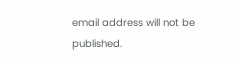email address will not be published.